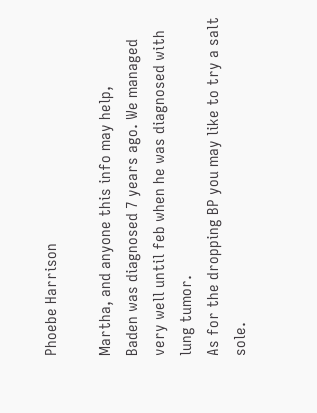Phoebe Harrison

Martha, and anyone this info may help,
Baden was diagnosed 7 years ago. We managed very well until feb when he was diagnosed with lung tumor.
As for the dropping BP you may like to try a salt sole.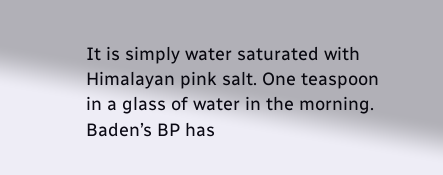It is simply water saturated with Himalayan pink salt. One teaspoon in a glass of water in the morning. Baden’s BP has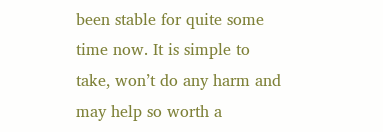been stable for quite some time now. It is simple to take, won’t do any harm and may help so worth a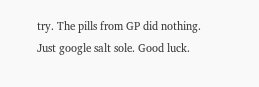try. The pills from GP did nothing.
Just google salt sole. Good luck.